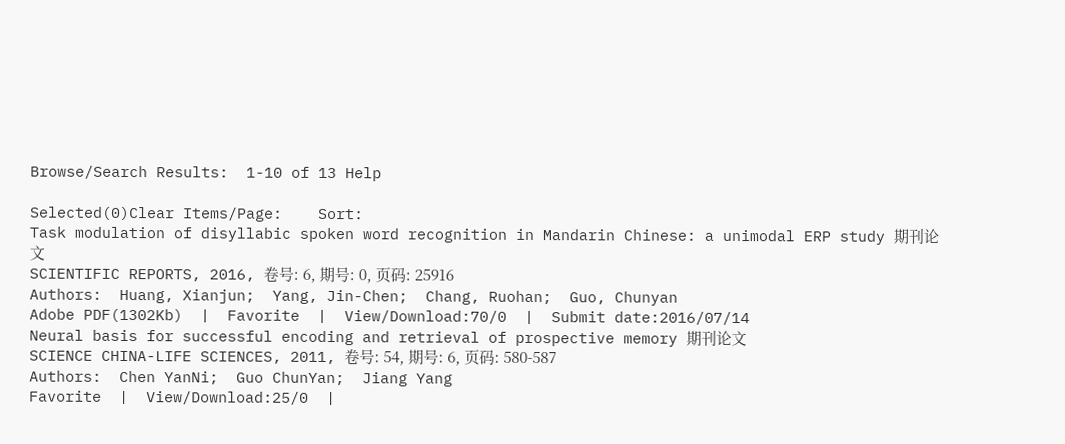Browse/Search Results:  1-10 of 13 Help

Selected(0)Clear Items/Page:    Sort:
Task modulation of disyllabic spoken word recognition in Mandarin Chinese: a unimodal ERP study 期刊论文
SCIENTIFIC REPORTS, 2016, 卷号: 6, 期号: 0, 页码: 25916
Authors:  Huang, Xianjun;  Yang, Jin-Chen;  Chang, Ruohan;  Guo, Chunyan
Adobe PDF(1302Kb)  |  Favorite  |  View/Download:70/0  |  Submit date:2016/07/14
Neural basis for successful encoding and retrieval of prospective memory 期刊论文
SCIENCE CHINA-LIFE SCIENCES, 2011, 卷号: 54, 期号: 6, 页码: 580-587
Authors:  Chen YanNi;  Guo ChunYan;  Jiang Yang
Favorite  |  View/Download:25/0  |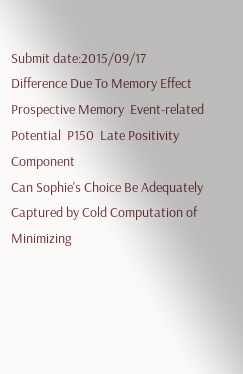Submit date:2015/09/17
Difference Due To Memory Effect  Prospective Memory  Event-related Potential  P150  Late Positivity Component
Can Sophie's Choice Be Adequately Captured by Cold Computation of Minimizing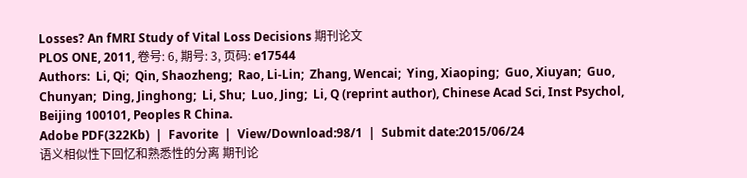Losses? An fMRI Study of Vital Loss Decisions 期刊论文
PLOS ONE, 2011, 卷号: 6, 期号: 3, 页码: e17544
Authors:  Li, Qi;  Qin, Shaozheng;  Rao, Li-Lin;  Zhang, Wencai;  Ying, Xiaoping;  Guo, Xiuyan;  Guo, Chunyan;  Ding, Jinghong;  Li, Shu;  Luo, Jing;  Li, Q (reprint author), Chinese Acad Sci, Inst Psychol, Beijing 100101, Peoples R China.
Adobe PDF(322Kb)  |  Favorite  |  View/Download:98/1  |  Submit date:2015/06/24
语义相似性下回忆和熟悉性的分离 期刊论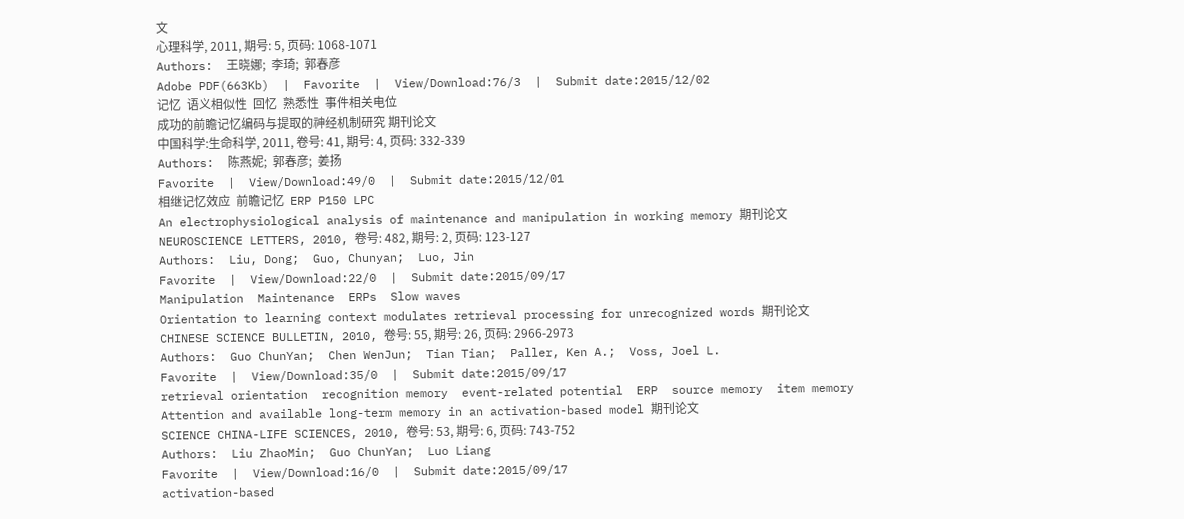文
心理科学, 2011, 期号: 5, 页码: 1068-1071
Authors:  王晓娜;  李琦;  郭春彦
Adobe PDF(663Kb)  |  Favorite  |  View/Download:76/3  |  Submit date:2015/12/02
记忆  语义相似性  回忆  熟悉性  事件相关电位
成功的前瞻记忆编码与提取的神经机制研究 期刊论文
中国科学:生命科学, 2011, 卷号: 41, 期号: 4, 页码: 332-339
Authors:  陈燕妮;  郭春彦;  姜扬
Favorite  |  View/Download:49/0  |  Submit date:2015/12/01
相继记忆效应  前瞻记忆  ERP P150 LPC
An electrophysiological analysis of maintenance and manipulation in working memory 期刊论文
NEUROSCIENCE LETTERS, 2010, 卷号: 482, 期号: 2, 页码: 123-127
Authors:  Liu, Dong;  Guo, Chunyan;  Luo, Jin
Favorite  |  View/Download:22/0  |  Submit date:2015/09/17
Manipulation  Maintenance  ERPs  Slow waves
Orientation to learning context modulates retrieval processing for unrecognized words 期刊论文
CHINESE SCIENCE BULLETIN, 2010, 卷号: 55, 期号: 26, 页码: 2966-2973
Authors:  Guo ChunYan;  Chen WenJun;  Tian Tian;  Paller, Ken A.;  Voss, Joel L.
Favorite  |  View/Download:35/0  |  Submit date:2015/09/17
retrieval orientation  recognition memory  event-related potential  ERP  source memory  item memory
Attention and available long-term memory in an activation-based model 期刊论文
SCIENCE CHINA-LIFE SCIENCES, 2010, 卷号: 53, 期号: 6, 页码: 743-752
Authors:  Liu ZhaoMin;  Guo ChunYan;  Luo Liang
Favorite  |  View/Download:16/0  |  Submit date:2015/09/17
activation-based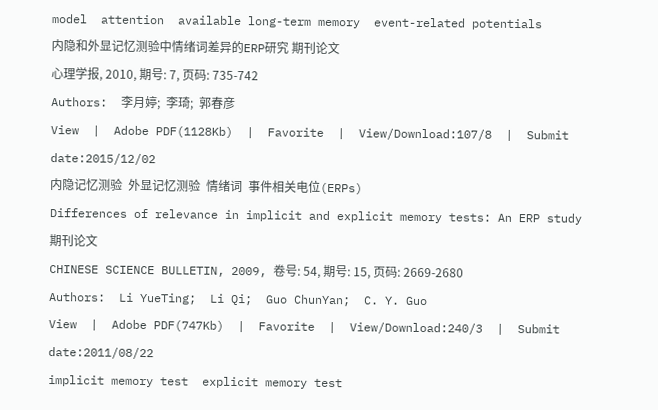model  attention  available long-term memory  event-related potentials
内隐和外显记忆测验中情绪词差异的ERP研究 期刊论文
心理学报, 2010, 期号: 7, 页码: 735-742
Authors:  李月婷;  李琦;  郭春彦
View  |  Adobe PDF(1128Kb)  |  Favorite  |  View/Download:107/8  |  Submit date:2015/12/02
内隐记忆测验  外显记忆测验  情绪词  事件相关电位(ERPs)
Differences of relevance in implicit and explicit memory tests: An ERP study 期刊论文
CHINESE SCIENCE BULLETIN, 2009, 卷号: 54, 期号: 15, 页码: 2669-2680
Authors:  Li YueTing;  Li Qi;  Guo ChunYan;  C. Y. Guo
View  |  Adobe PDF(747Kb)  |  Favorite  |  View/Download:240/3  |  Submit date:2011/08/22
implicit memory test  explicit memory test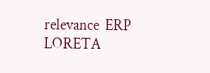relevance  ERP  LORETA